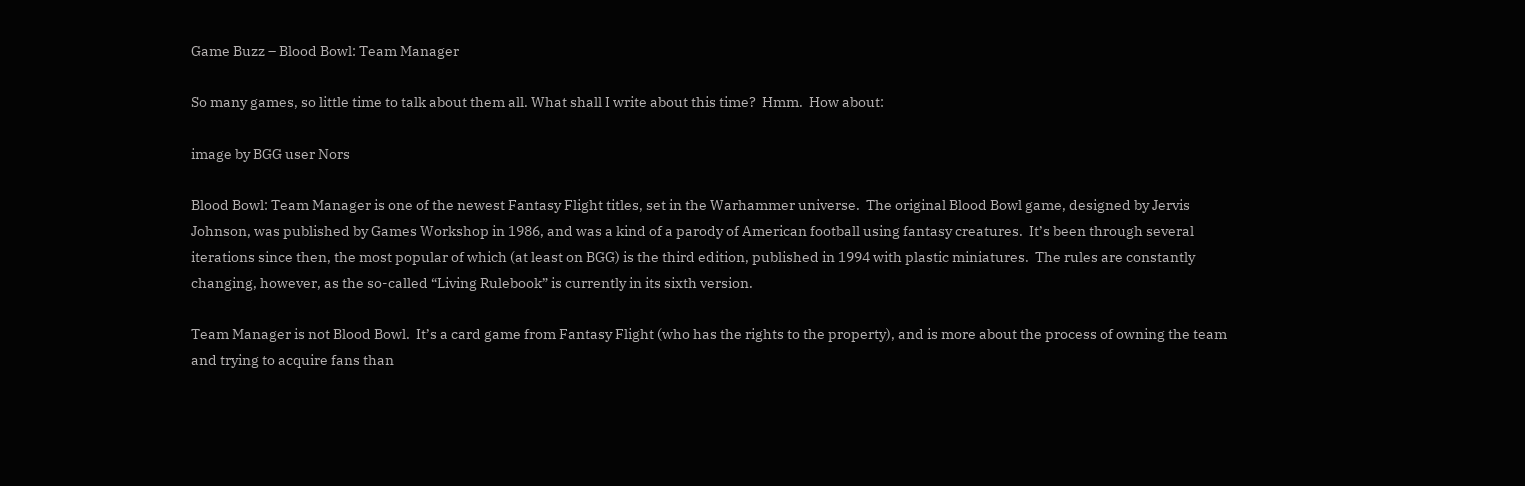Game Buzz – Blood Bowl: Team Manager

So many games, so little time to talk about them all. What shall I write about this time?  Hmm.  How about:

image by BGG user Nors

Blood Bowl: Team Manager is one of the newest Fantasy Flight titles, set in the Warhammer universe.  The original Blood Bowl game, designed by Jervis Johnson, was published by Games Workshop in 1986, and was a kind of a parody of American football using fantasy creatures.  It’s been through several iterations since then, the most popular of which (at least on BGG) is the third edition, published in 1994 with plastic miniatures.  The rules are constantly changing, however, as the so-called “Living Rulebook” is currently in its sixth version.

Team Manager is not Blood Bowl.  It’s a card game from Fantasy Flight (who has the rights to the property), and is more about the process of owning the team and trying to acquire fans than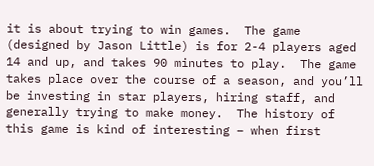it is about trying to win games.  The game (designed by Jason Little) is for 2-4 players aged 14 and up, and takes 90 minutes to play.  The game takes place over the course of a season, and you’ll be investing in star players, hiring staff, and generally trying to make money.  The history of this game is kind of interesting – when first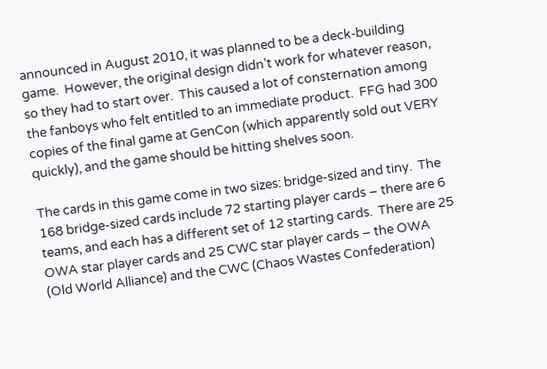announced in August 2010, it was planned to be a deck-building game.  However, the original design didn’t work for whatever reason, so they had to start over.  This caused a lot of consternation among the fanboys who felt entitled to an immediate product.  FFG had 300 copies of the final game at GenCon (which apparently sold out VERY quickly), and the game should be hitting shelves soon.

The cards in this game come in two sizes: bridge-sized and tiny.  The 168 bridge-sized cards include 72 starting player cards – there are 6 teams, and each has a different set of 12 starting cards.  There are 25 OWA star player cards and 25 CWC star player cards – the OWA (Old World Alliance) and the CWC (Chaos Wastes Confederation)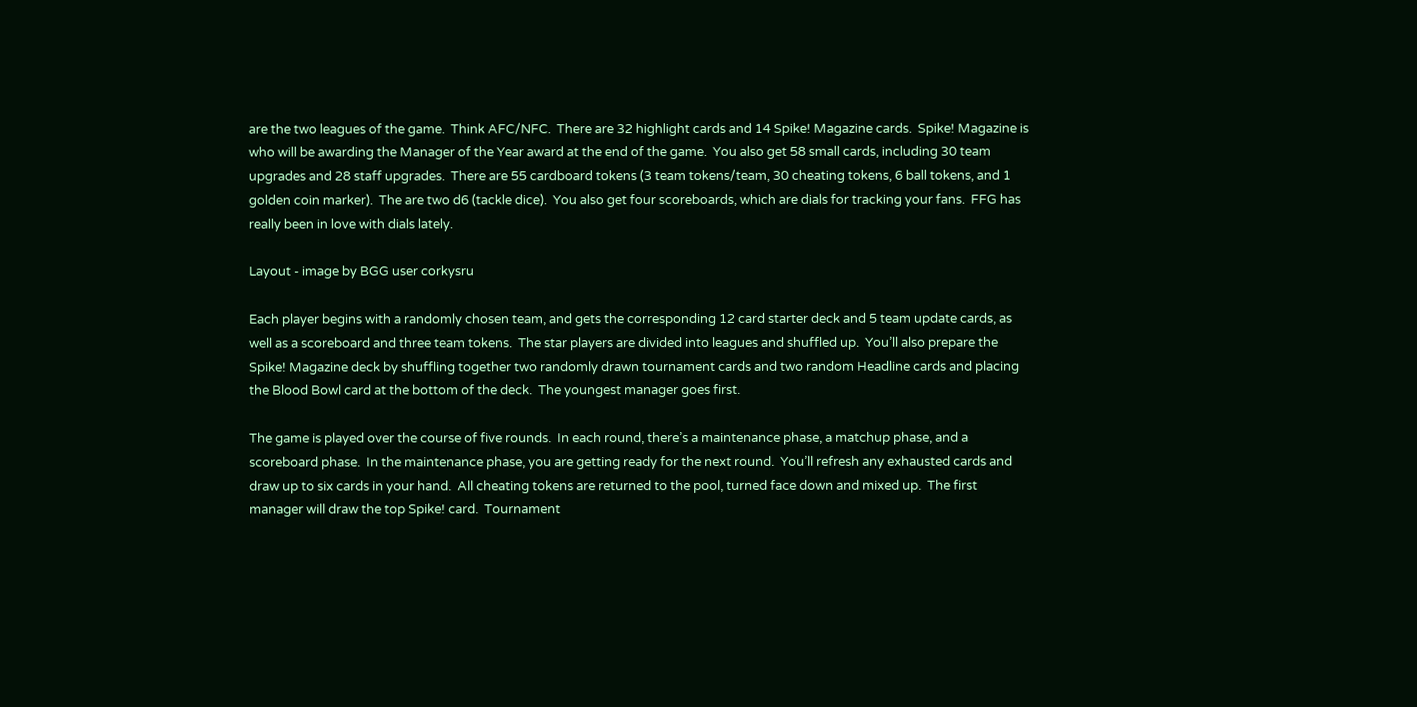are the two leagues of the game.  Think AFC/NFC.  There are 32 highlight cards and 14 Spike! Magazine cards.  Spike! Magazine is who will be awarding the Manager of the Year award at the end of the game.  You also get 58 small cards, including 30 team upgrades and 28 staff upgrades.  There are 55 cardboard tokens (3 team tokens/team, 30 cheating tokens, 6 ball tokens, and 1 golden coin marker).  The are two d6 (tackle dice).  You also get four scoreboards, which are dials for tracking your fans.  FFG has really been in love with dials lately.

Layout - image by BGG user corkysru

Each player begins with a randomly chosen team, and gets the corresponding 12 card starter deck and 5 team update cards, as well as a scoreboard and three team tokens.  The star players are divided into leagues and shuffled up.  You’ll also prepare the Spike! Magazine deck by shuffling together two randomly drawn tournament cards and two random Headline cards and placing the Blood Bowl card at the bottom of the deck.  The youngest manager goes first.

The game is played over the course of five rounds.  In each round, there’s a maintenance phase, a matchup phase, and a scoreboard phase.  In the maintenance phase, you are getting ready for the next round.  You’ll refresh any exhausted cards and draw up to six cards in your hand.  All cheating tokens are returned to the pool, turned face down and mixed up.  The first manager will draw the top Spike! card.  Tournament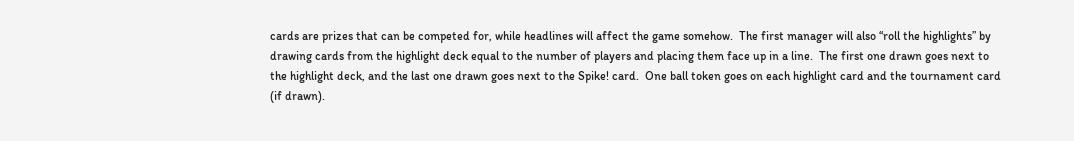cards are prizes that can be competed for, while headlines will affect the game somehow.  The first manager will also “roll the highlights” by drawing cards from the highlight deck equal to the number of players and placing them face up in a line.  The first one drawn goes next to the highlight deck, and the last one drawn goes next to the Spike! card.  One ball token goes on each highlight card and the tournament card (if drawn).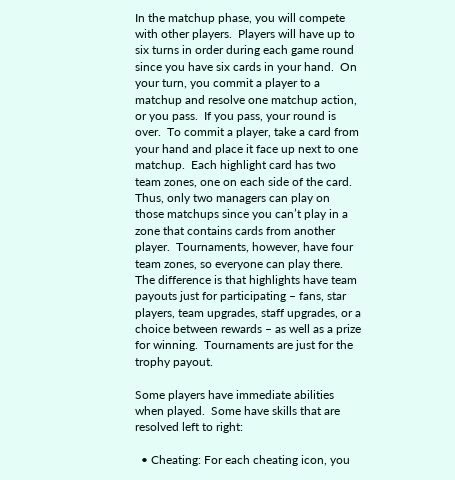In the matchup phase, you will compete with other players.  Players will have up to six turns in order during each game round since you have six cards in your hand.  On your turn, you commit a player to a matchup and resolve one matchup action, or you pass.  If you pass, your round is over.  To commit a player, take a card from your hand and place it face up next to one matchup.  Each highlight card has two team zones, one on each side of the card.  Thus, only two managers can play on those matchups since you can’t play in a zone that contains cards from another player.  Tournaments, however, have four team zones, so everyone can play there.  The difference is that highlights have team payouts just for participating – fans, star players, team upgrades, staff upgrades, or a choice between rewards – as well as a prize for winning.  Tournaments are just for the trophy payout.

Some players have immediate abilities when played.  Some have skills that are resolved left to right:

  • Cheating: For each cheating icon, you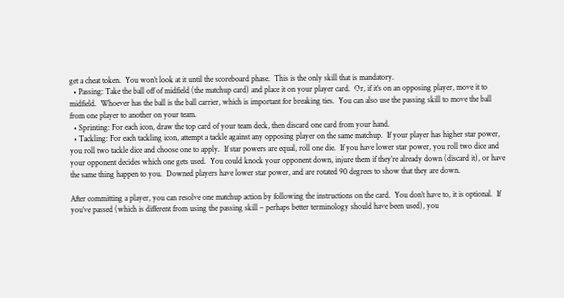get a cheat token.  You won’t look at it until the scoreboard phase.  This is the only skill that is mandatory.
  • Passing: Take the ball off of midfield (the matchup card) and place it on your player card.  Or, if it’s on an opposing player, move it to midfield.  Whoever has the ball is the ball carrier, which is important for breaking ties.  You can also use the passing skill to move the ball from one player to another on your team.
  • Sprinting: For each icon, draw the top card of your team deck, then discard one card from your hand.
  • Tackling: For each tackling icon, attempt a tackle against any opposing player on the same matchup.  If your player has higher star power, you roll two tackle dice and choose one to apply.  If star powers are equal, roll one die.  If you have lower star power, you roll two dice and your opponent decides which one gets used.  You could knock your opponent down, injure them if they’re already down (discard it), or have the same thing happen to you.  Downed players have lower star power, and are rotated 90 degrees to show that they are down.

After committing a player, you can resolve one matchup action by following the instructions on the card.  You don’t have to, it is optional.  If you’ve passed (which is different from using the passing skill – perhaps better terminology should have been used), you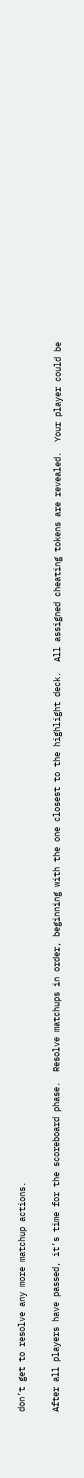don’t get to resolve any more matchup actions.

After all players have passed, it’s time for the scoreboard phase.  Resolve matchups in order, beginning with the one closest to the highlight deck.  All assigned cheating tokens are revealed.  Your player could be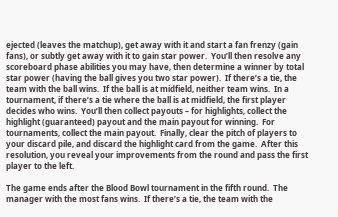ejected (leaves the matchup), get away with it and start a fan frenzy (gain fans), or subtly get away with it to gain star power.  You’ll then resolve any scoreboard phase abilities you may have, then determine a winner by total star power (having the ball gives you two star power).  If there’s a tie, the team with the ball wins.  If the ball is at midfield, neither team wins.  In a tournament, if there’s a tie where the ball is at midfield, the first player decides who wins.  You’ll then collect payouts – for highlights, collect the highlight (guaranteed) payout and the main payout for winning.  For tournaments, collect the main payout.  Finally, clear the pitch of players to your discard pile, and discard the highlight card from the game.  After this resolution, you reveal your improvements from the round and pass the first player to the left.

The game ends after the Blood Bowl tournament in the fifth round.  The manager with the most fans wins.  If there’s a tie, the team with the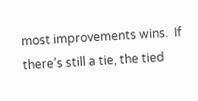most improvements wins.  If there’s still a tie, the tied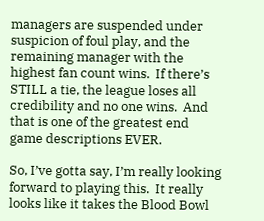managers are suspended under suspicion of foul play, and the remaining manager with the highest fan count wins.  If there’s STILL a tie, the league loses all credibility and no one wins.  And that is one of the greatest end game descriptions EVER.

So, I’ve gotta say, I’m really looking forward to playing this.  It really looks like it takes the Blood Bowl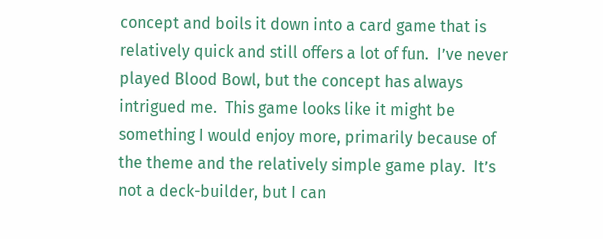concept and boils it down into a card game that is relatively quick and still offers a lot of fun.  I’ve never played Blood Bowl, but the concept has always intrigued me.  This game looks like it might be something I would enjoy more, primarily because of the theme and the relatively simple game play.  It’s not a deck-builder, but I can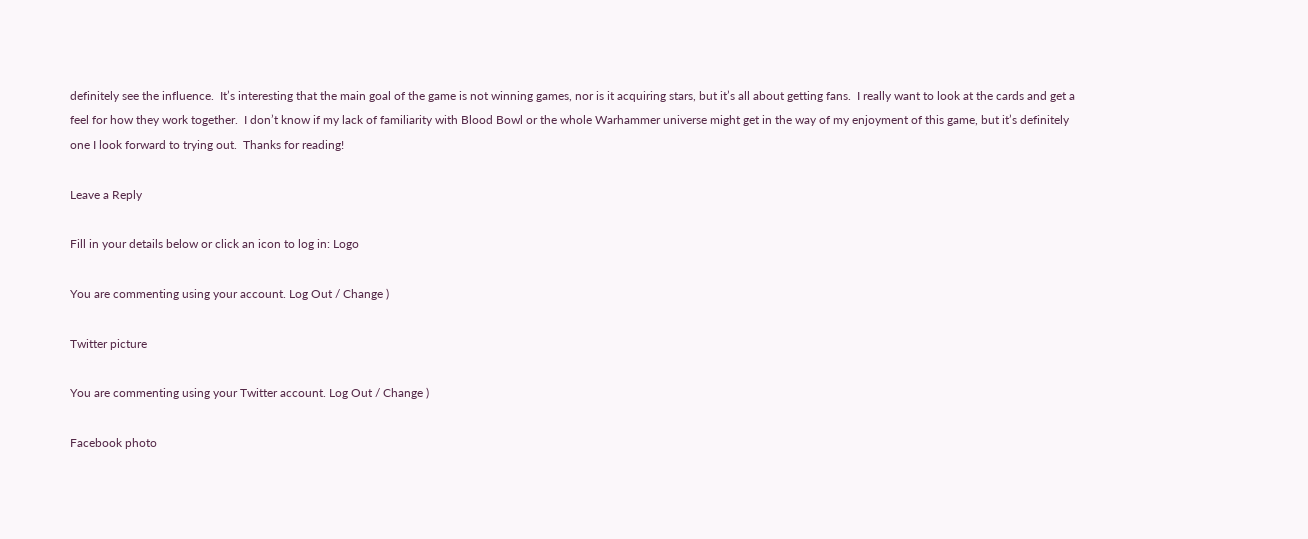definitely see the influence.  It’s interesting that the main goal of the game is not winning games, nor is it acquiring stars, but it’s all about getting fans.  I really want to look at the cards and get a feel for how they work together.  I don’t know if my lack of familiarity with Blood Bowl or the whole Warhammer universe might get in the way of my enjoyment of this game, but it’s definitely one I look forward to trying out.  Thanks for reading!

Leave a Reply

Fill in your details below or click an icon to log in: Logo

You are commenting using your account. Log Out / Change )

Twitter picture

You are commenting using your Twitter account. Log Out / Change )

Facebook photo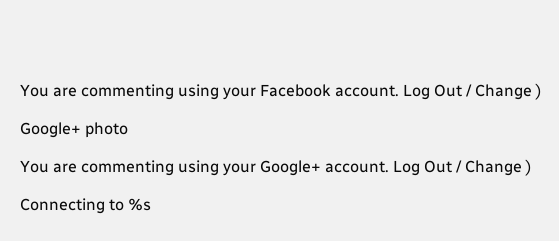You are commenting using your Facebook account. Log Out / Change )

Google+ photo

You are commenting using your Google+ account. Log Out / Change )

Connecting to %s